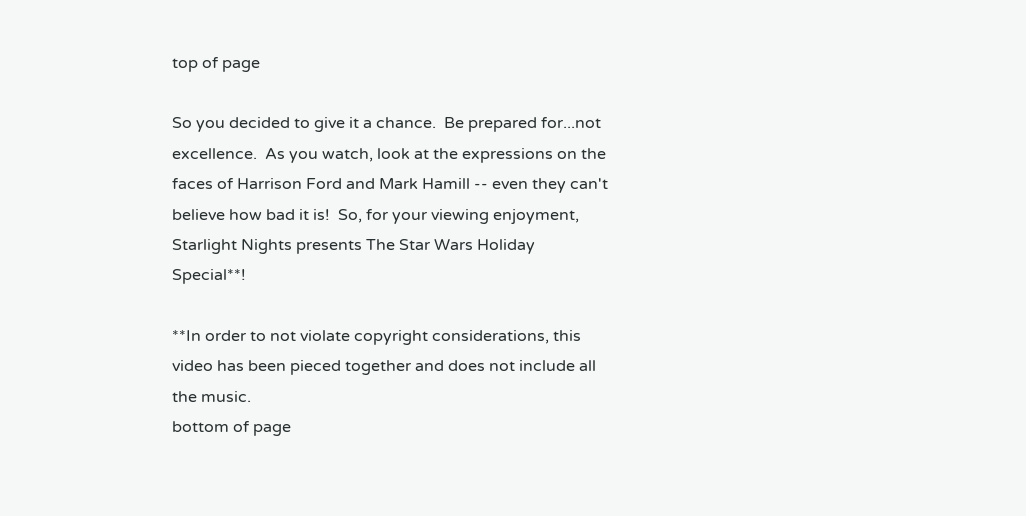top of page

So you decided to give it a chance.  Be prepared for...not excellence.  As you watch, look at the expressions on the faces of Harrison Ford and Mark Hamill -- even they can't believe how bad it is!  So, for your viewing enjoyment, Starlight Nights presents The Star Wars Holiday Special**!

**In order to not violate copyright considerations, this video has been pieced together and does not include all the music.
bottom of page